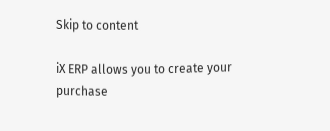Skip to content

iX ERP allows you to create your purchase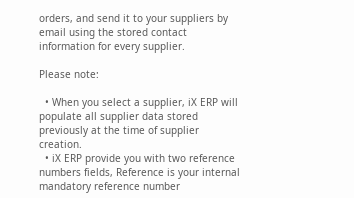orders, and send it to your suppliers by email using the stored contact information for every supplier.

Please note:

  • When you select a supplier, iX ERP will populate all supplier data stored previously at the time of supplier creation.
  • iX ERP provide you with two reference numbers fields, Reference is your internal mandatory reference number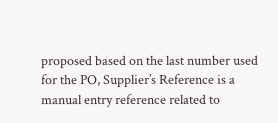proposed based on the last number used for the PO, Supplier’s Reference is a manual entry reference related to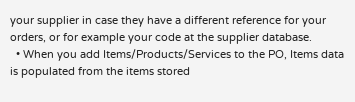your supplier in case they have a different reference for your orders, or for example your code at the supplier database.
  • When you add Items/Products/Services to the PO, Items data is populated from the items stored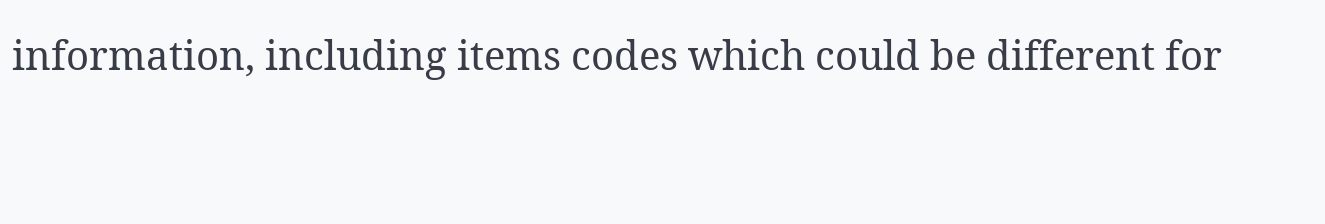information, including items codes which could be different for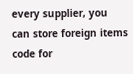every supplier, you can store foreign items code for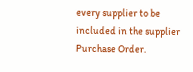every supplier to be included in the supplier Purchase Order.